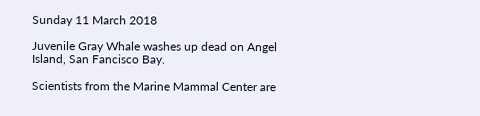Sunday 11 March 2018

Juvenile Gray Whale washes up dead on Angel Island, San Fancisco Bay.

Scientists from the Marine Mammal Center are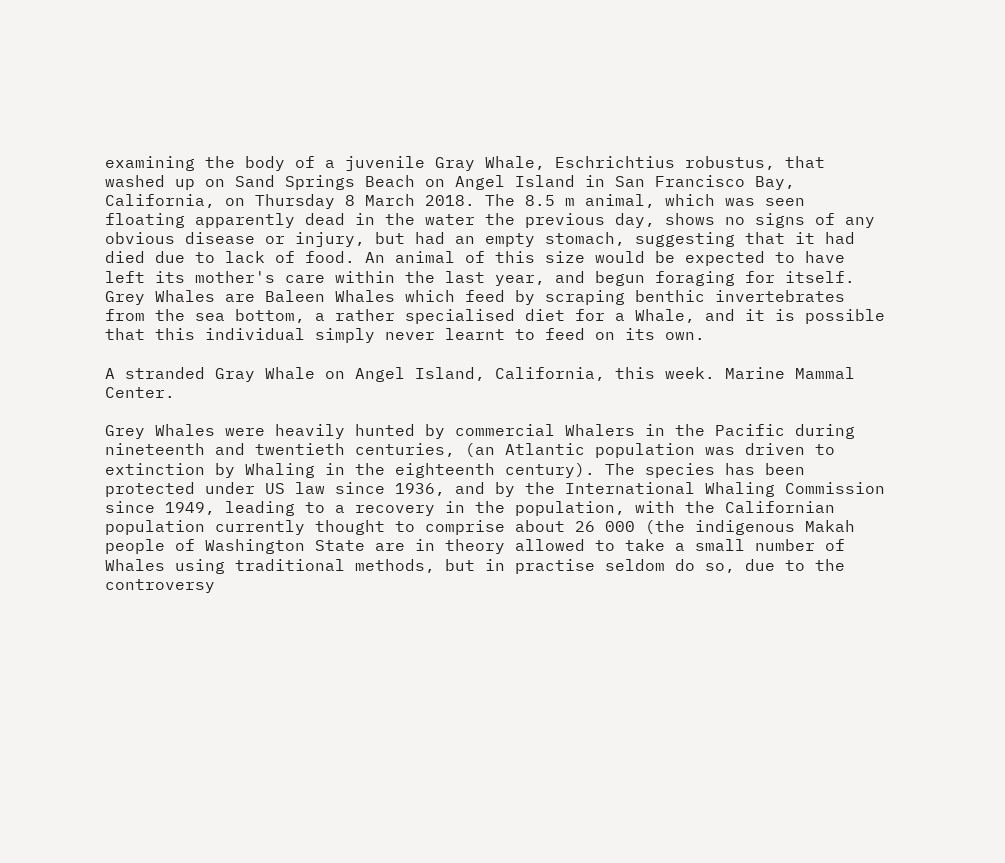examining the body of a juvenile Gray Whale, Eschrichtius robustus, that washed up on Sand Springs Beach on Angel Island in San Francisco Bay, California, on Thursday 8 March 2018. The 8.5 m animal, which was seen floating apparently dead in the water the previous day, shows no signs of any obvious disease or injury, but had an empty stomach, suggesting that it had died due to lack of food. An animal of this size would be expected to have left its mother's care within the last year, and begun foraging for itself. Grey Whales are Baleen Whales which feed by scraping benthic invertebrates from the sea bottom, a rather specialised diet for a Whale, and it is possible that this individual simply never learnt to feed on its own.

A stranded Gray Whale on Angel Island, California, this week. Marine Mammal Center.

Grey Whales were heavily hunted by commercial Whalers in the Pacific during nineteenth and twentieth centuries, (an Atlantic population was driven to extinction by Whaling in the eighteenth century). The species has been protected under US law since 1936, and by the International Whaling Commission since 1949, leading to a recovery in the population, with the Californian population currently thought to comprise about 26 000 (the indigenous Makah people of Washington State are in theory allowed to take a small number of Whales using traditional methods, but in practise seldom do so, due to the controversy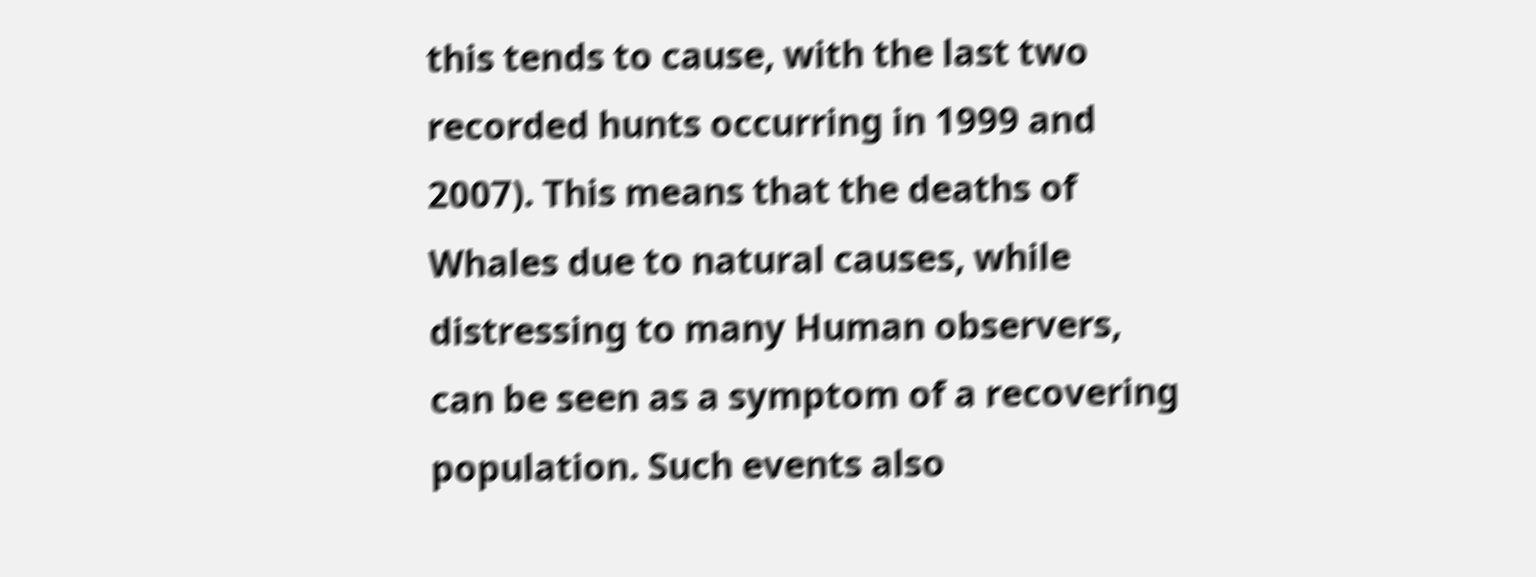this tends to cause, with the last two recorded hunts occurring in 1999 and 2007). This means that the deaths of Whales due to natural causes, while distressing to many Human observers, can be seen as a symptom of a recovering population. Such events also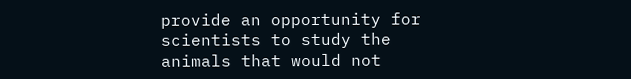provide an opportunity for scientists to study the animals that would not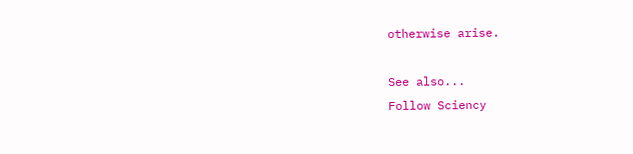otherwise arise.

See also...
Follow Sciency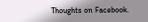Thoughts on Facebook.